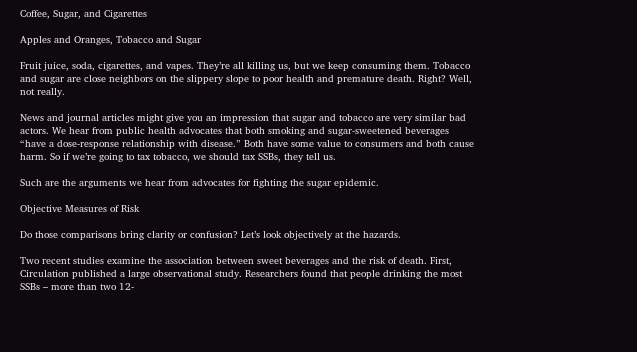Coffee, Sugar, and Cigarettes

Apples and Oranges, Tobacco and Sugar

Fruit juice, soda, cigarettes, and vapes. They’re all killing us, but we keep consuming them. Tobacco and sugar are close neighbors on the slippery slope to poor health and premature death. Right? Well, not really.

News and journal articles might give you an impression that sugar and tobacco are very similar bad actors. We hear from public health advocates that both smoking and sugar-sweetened beverages “have a dose-response relationship with disease.” Both have some value to consumers and both cause harm. So if we’re going to tax tobacco, we should tax SSBs, they tell us.

Such are the arguments we hear from advocates for fighting the sugar epidemic.

Objective Measures of Risk

Do those comparisons bring clarity or confusion? Let’s look objectively at the hazards.

Two recent studies examine the association between sweet beverages and the risk of death. First, Circulation published a large observational study. Researchers found that people drinking the most SSBs – more than two 12-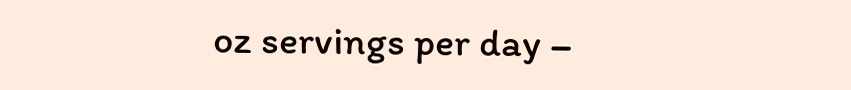oz servings per day –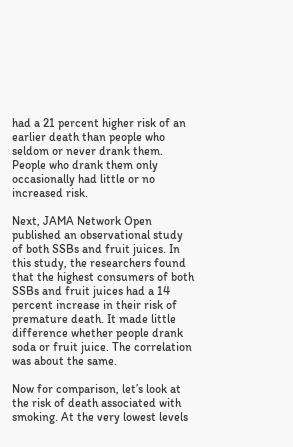had a 21 percent higher risk of an earlier death than people who seldom or never drank them. People who drank them only occasionally had little or no increased risk.

Next, JAMA Network Open published an observational study of both SSBs and fruit juices. In this study, the researchers found that the highest consumers of both SSBs and fruit juices had a 14 percent increase in their risk of premature death. It made little difference whether people drank soda or fruit juice. The correlation was about the same.

Now for comparison, let’s look at the risk of death associated with smoking. At the very lowest levels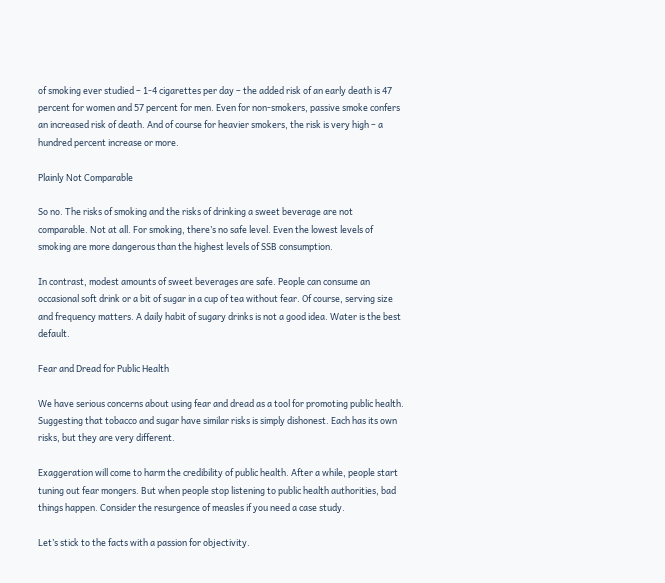of smoking ever studied – 1-4 cigarettes per day – the added risk of an early death is 47 percent for women and 57 percent for men. Even for non-smokers, passive smoke confers an increased risk of death. And of course for heavier smokers, the risk is very high – a hundred percent increase or more.

Plainly Not Comparable

So no. The risks of smoking and the risks of drinking a sweet beverage are not comparable. Not at all. For smoking, there’s no safe level. Even the lowest levels of smoking are more dangerous than the highest levels of SSB consumption.

In contrast, modest amounts of sweet beverages are safe. People can consume an occasional soft drink or a bit of sugar in a cup of tea without fear. Of course, serving size and frequency matters. A daily habit of sugary drinks is not a good idea. Water is the best default.

Fear and Dread for Public Health

We have serious concerns about using fear and dread as a tool for promoting public health. Suggesting that tobacco and sugar have similar risks is simply dishonest. Each has its own risks, but they are very different.

Exaggeration will come to harm the credibility of public health. After a while, people start tuning out fear mongers. But when people stop listening to public health authorities, bad things happen. Consider the resurgence of measles if you need a case study.

Let’s stick to the facts with a passion for objectivity.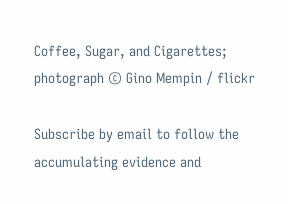Coffee, Sugar, and Cigarettes; photograph © Gino Mempin / flickr

Subscribe by email to follow the accumulating evidence and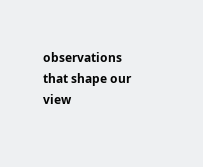observations that shape our view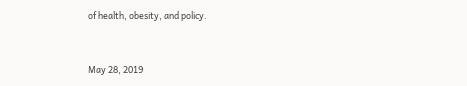of health, obesity, and policy.


May 28, 2019